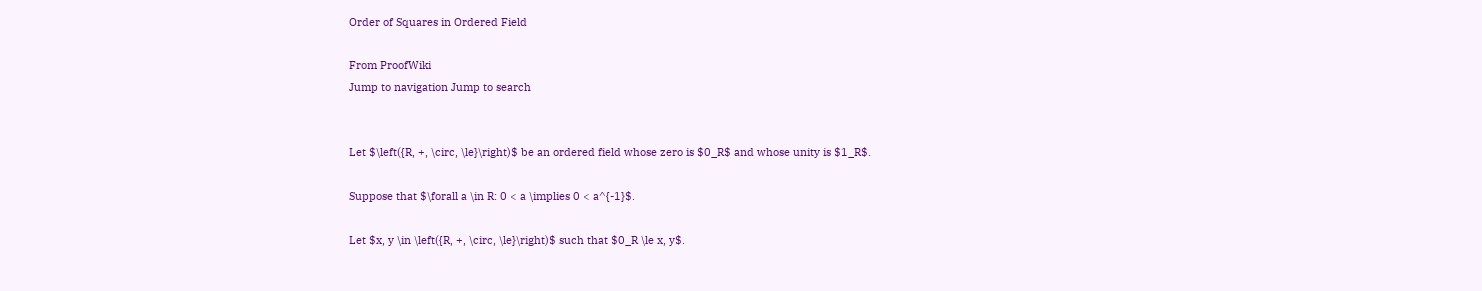Order of Squares in Ordered Field

From ProofWiki
Jump to navigation Jump to search


Let $\left({R, +, \circ, \le}\right)$ be an ordered field whose zero is $0_R$ and whose unity is $1_R$.

Suppose that $\forall a \in R: 0 < a \implies 0 < a^{-1}$.

Let $x, y \in \left({R, +, \circ, \le}\right)$ such that $0_R \le x, y$.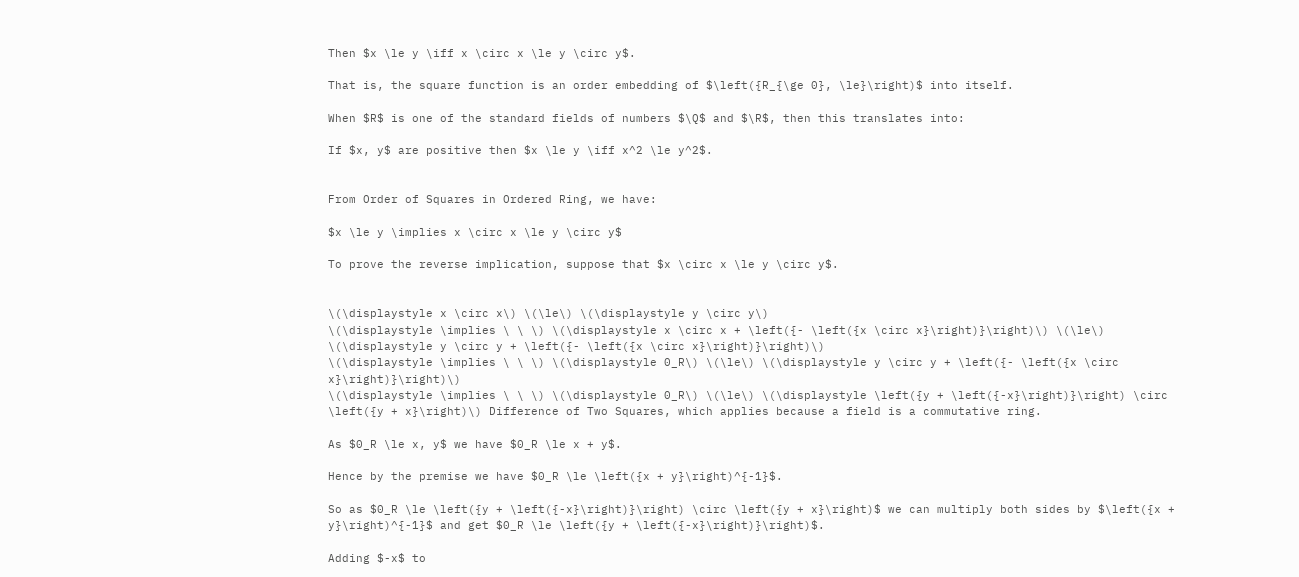Then $x \le y \iff x \circ x \le y \circ y$.

That is, the square function is an order embedding of $\left({R_{\ge 0}, \le}\right)$ into itself.

When $R$ is one of the standard fields of numbers $\Q$ and $\R$, then this translates into:

If $x, y$ are positive then $x \le y \iff x^2 \le y^2$.


From Order of Squares in Ordered Ring, we have:

$x \le y \implies x \circ x \le y \circ y$

To prove the reverse implication, suppose that $x \circ x \le y \circ y$.


\(\displaystyle x \circ x\) \(\le\) \(\displaystyle y \circ y\)
\(\displaystyle \implies \ \ \) \(\displaystyle x \circ x + \left({- \left({x \circ x}\right)}\right)\) \(\le\) \(\displaystyle y \circ y + \left({- \left({x \circ x}\right)}\right)\)
\(\displaystyle \implies \ \ \) \(\displaystyle 0_R\) \(\le\) \(\displaystyle y \circ y + \left({- \left({x \circ x}\right)}\right)\)
\(\displaystyle \implies \ \ \) \(\displaystyle 0_R\) \(\le\) \(\displaystyle \left({y + \left({-x}\right)}\right) \circ \left({y + x}\right)\) Difference of Two Squares, which applies because a field is a commutative ring.

As $0_R \le x, y$ we have $0_R \le x + y$.

Hence by the premise we have $0_R \le \left({x + y}\right)^{-1}$.

So as $0_R \le \left({y + \left({-x}\right)}\right) \circ \left({y + x}\right)$ we can multiply both sides by $\left({x + y}\right)^{-1}$ and get $0_R \le \left({y + \left({-x}\right)}\right)$.

Adding $-x$ to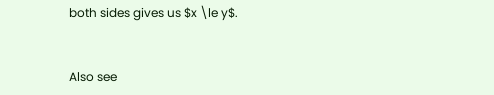both sides gives us $x \le y$.


Also see